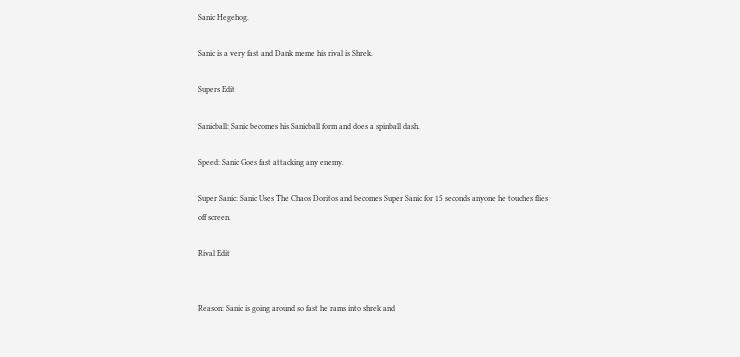Sanic Hegehog.

Sanic is a very fast and Dank meme his rival is Shrek.

Supers Edit

Sanicball: Sanic becomes his Sanicball form and does a spinball dash.

Speed: Sanic Goes fast attacking any enemy.

Super Sanic: Sanic Uses The Chaos Doritos and becomes Super Sanic for 15 seconds anyone he touches flies off screen.

Rival Edit


Reason: Sanic is going around so fast he rams into shrek and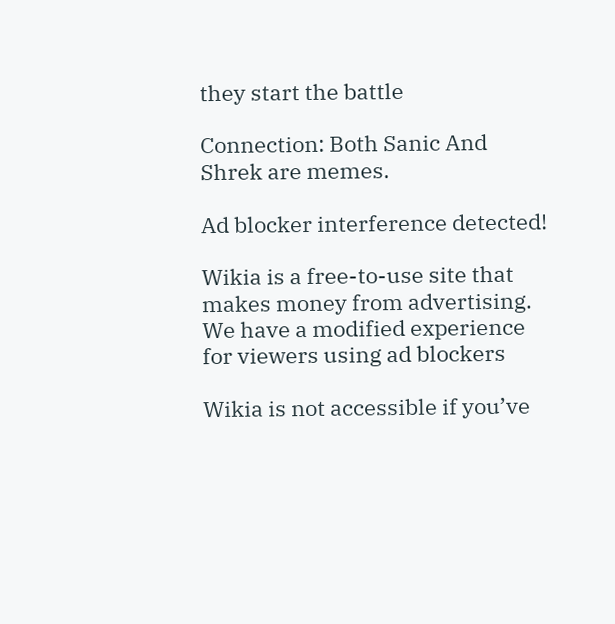they start the battle

Connection: Both Sanic And Shrek are memes.

Ad blocker interference detected!

Wikia is a free-to-use site that makes money from advertising. We have a modified experience for viewers using ad blockers

Wikia is not accessible if you’ve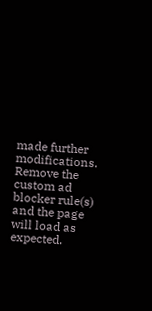made further modifications. Remove the custom ad blocker rule(s) and the page will load as expected.